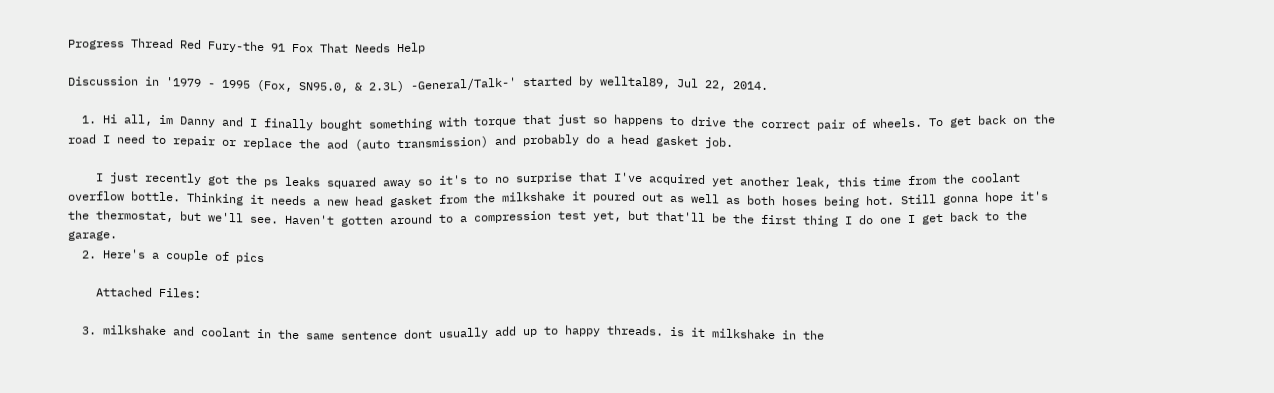Progress Thread Red Fury-the 91 Fox That Needs Help

Discussion in '1979 - 1995 (Fox, SN95.0, & 2.3L) -General/Talk-' started by welltal89, Jul 22, 2014.

  1. Hi all, im Danny and I finally bought something with torque that just so happens to drive the correct pair of wheels. To get back on the road I need to repair or replace the aod (auto transmission) and probably do a head gasket job.

    I just recently got the ps leaks squared away so it's to no surprise that I've acquired yet another leak, this time from the coolant overflow bottle. Thinking it needs a new head gasket from the milkshake it poured out as well as both hoses being hot. Still gonna hope it's the thermostat, but we'll see. Haven't gotten around to a compression test yet, but that'll be the first thing I do one I get back to the garage.
  2. Here's a couple of pics

    Attached Files:

  3. milkshake and coolant in the same sentence dont usually add up to happy threads. is it milkshake in the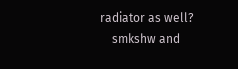radiator as well?
    smkshw and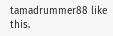tamadrummer88 like this.